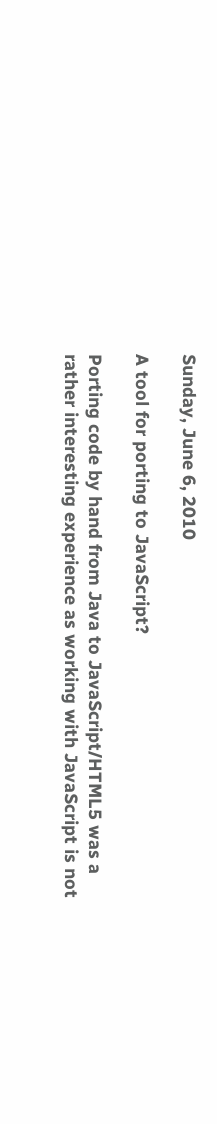Sunday, June 6, 2010

A tool for porting to JavaScript?

Porting code by hand from Java to JavaScript/HTML5 was a rather interesting experience as working with JavaScript is not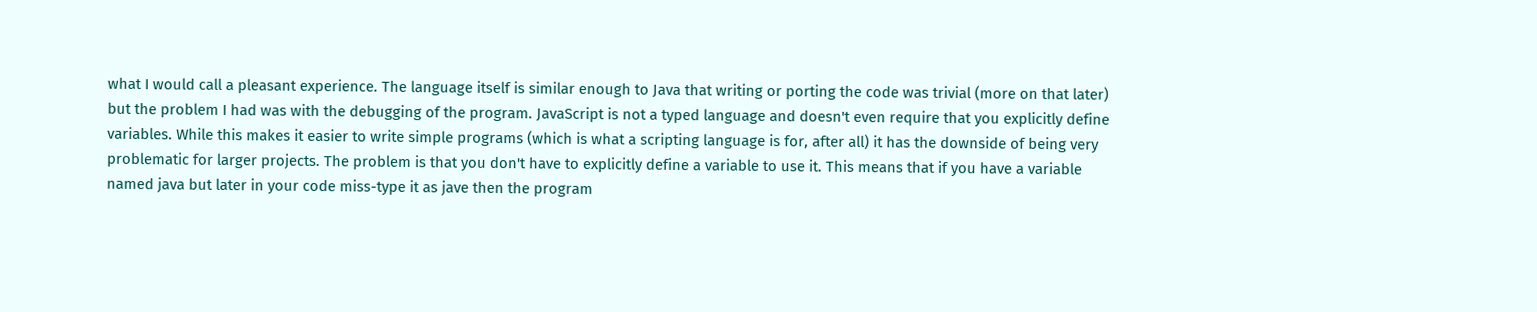what I would call a pleasant experience. The language itself is similar enough to Java that writing or porting the code was trivial (more on that later) but the problem I had was with the debugging of the program. JavaScript is not a typed language and doesn't even require that you explicitly define variables. While this makes it easier to write simple programs (which is what a scripting language is for, after all) it has the downside of being very problematic for larger projects. The problem is that you don't have to explicitly define a variable to use it. This means that if you have a variable named java but later in your code miss-type it as jave then the program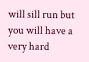will sill run but you will have a very hard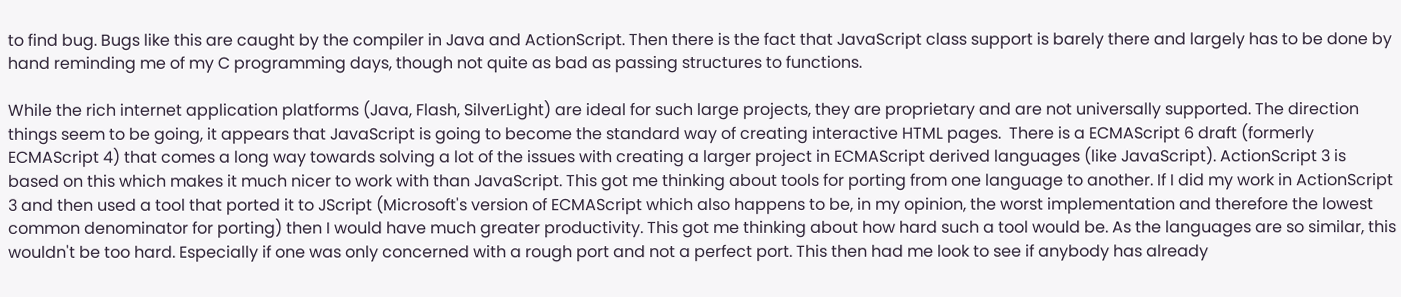to find bug. Bugs like this are caught by the compiler in Java and ActionScript. Then there is the fact that JavaScript class support is barely there and largely has to be done by hand reminding me of my C programming days, though not quite as bad as passing structures to functions.

While the rich internet application platforms (Java, Flash, SilverLight) are ideal for such large projects, they are proprietary and are not universally supported. The direction things seem to be going, it appears that JavaScript is going to become the standard way of creating interactive HTML pages.  There is a ECMAScript 6 draft (formerly ECMAScript 4) that comes a long way towards solving a lot of the issues with creating a larger project in ECMAScript derived languages (like JavaScript). ActionScript 3 is based on this which makes it much nicer to work with than JavaScript. This got me thinking about tools for porting from one language to another. If I did my work in ActionScript 3 and then used a tool that ported it to JScript (Microsoft's version of ECMAScript which also happens to be, in my opinion, the worst implementation and therefore the lowest common denominator for porting) then I would have much greater productivity. This got me thinking about how hard such a tool would be. As the languages are so similar, this wouldn't be too hard. Especially if one was only concerned with a rough port and not a perfect port. This then had me look to see if anybody has already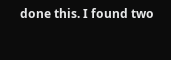done this. I found two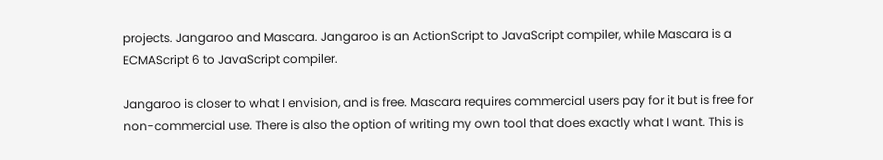projects. Jangaroo and Mascara. Jangaroo is an ActionScript to JavaScript compiler, while Mascara is a ECMAScript 6 to JavaScript compiler.

Jangaroo is closer to what I envision, and is free. Mascara requires commercial users pay for it but is free for non-commercial use. There is also the option of writing my own tool that does exactly what I want. This is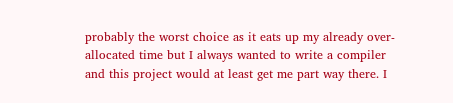probably the worst choice as it eats up my already over-allocated time but I always wanted to write a compiler and this project would at least get me part way there. I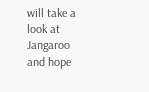will take a look at Jangaroo and hope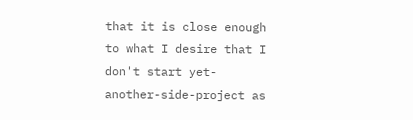that it is close enough to what I desire that I don't start yet-another-side-project as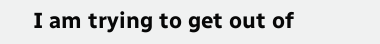I am trying to get out of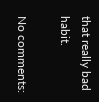that really bad habit.

No comments: